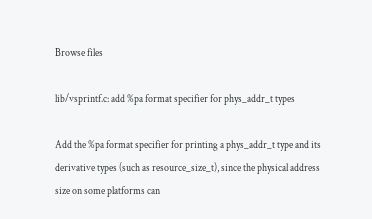Browse files

lib/vsprintf.c: add %pa format specifier for phys_addr_t types

Add the %pa format specifier for printing a phys_addr_t type and its
derivative types (such as resource_size_t), since the physical address
size on some platforms can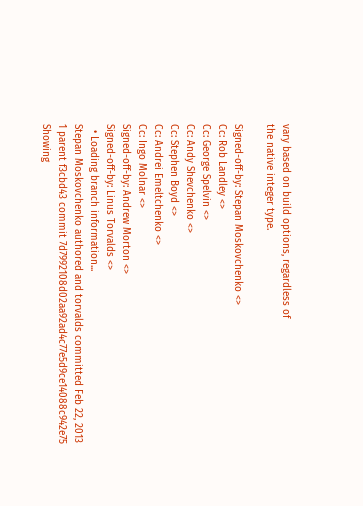vary based on build options, regardless of
the native integer type.

Signed-off-by: Stepan Moskovchenko <>
Cc: Rob Landley <>
Cc: George Spelvin <>
Cc: Andy Shevchenko <>
Cc: Stephen Boyd <>
Cc: Andrei Emeltchenko <>
Cc: Ingo Molnar <>
Signed-off-by: Andrew Morton <>
Signed-off-by: Linus Torvalds <>
  • Loading branch information...
Stepan Moskovchenko authored and torvalds committed Feb 22, 2013
1 parent f3cbd43 commit 7d7992108d02aa92ad4c77e5d9ce14088c942e75
Showing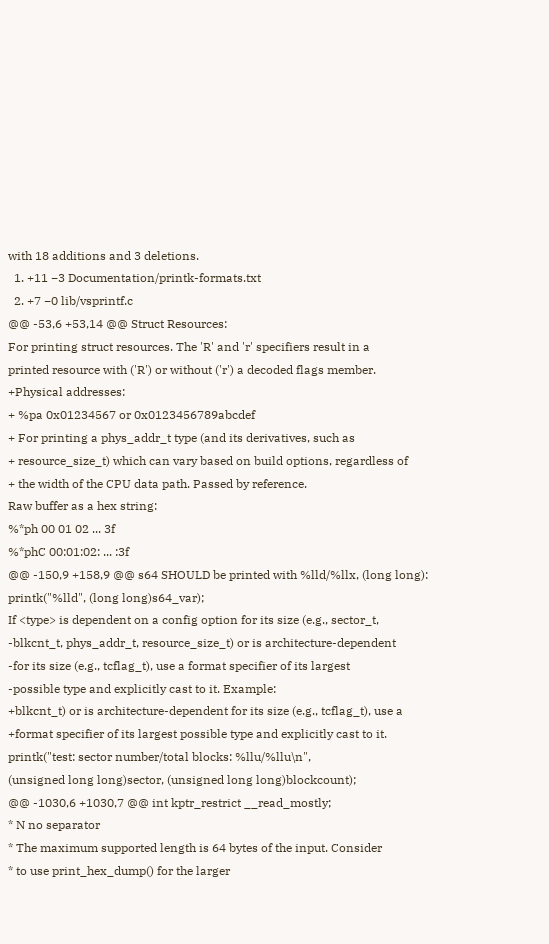with 18 additions and 3 deletions.
  1. +11 −3 Documentation/printk-formats.txt
  2. +7 −0 lib/vsprintf.c
@@ -53,6 +53,14 @@ Struct Resources:
For printing struct resources. The 'R' and 'r' specifiers result in a
printed resource with ('R') or without ('r') a decoded flags member.
+Physical addresses:
+ %pa 0x01234567 or 0x0123456789abcdef
+ For printing a phys_addr_t type (and its derivatives, such as
+ resource_size_t) which can vary based on build options, regardless of
+ the width of the CPU data path. Passed by reference.
Raw buffer as a hex string:
%*ph 00 01 02 ... 3f
%*phC 00:01:02: ... :3f
@@ -150,9 +158,9 @@ s64 SHOULD be printed with %lld/%llx, (long long):
printk("%lld", (long long)s64_var);
If <type> is dependent on a config option for its size (e.g., sector_t,
-blkcnt_t, phys_addr_t, resource_size_t) or is architecture-dependent
-for its size (e.g., tcflag_t), use a format specifier of its largest
-possible type and explicitly cast to it. Example:
+blkcnt_t) or is architecture-dependent for its size (e.g., tcflag_t), use a
+format specifier of its largest possible type and explicitly cast to it.
printk("test: sector number/total blocks: %llu/%llu\n",
(unsigned long long)sector, (unsigned long long)blockcount);
@@ -1030,6 +1030,7 @@ int kptr_restrict __read_mostly;
* N no separator
* The maximum supported length is 64 bytes of the input. Consider
* to use print_hex_dump() for the larger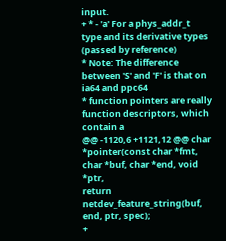input.
+ * - 'a' For a phys_addr_t type and its derivative types (passed by reference)
* Note: The difference between 'S' and 'F' is that on ia64 and ppc64
* function pointers are really function descriptors, which contain a
@@ -1120,6 +1121,12 @@ char *pointer(const char *fmt, char *buf, char *end, void *ptr,
return netdev_feature_string(buf, end, ptr, spec);
+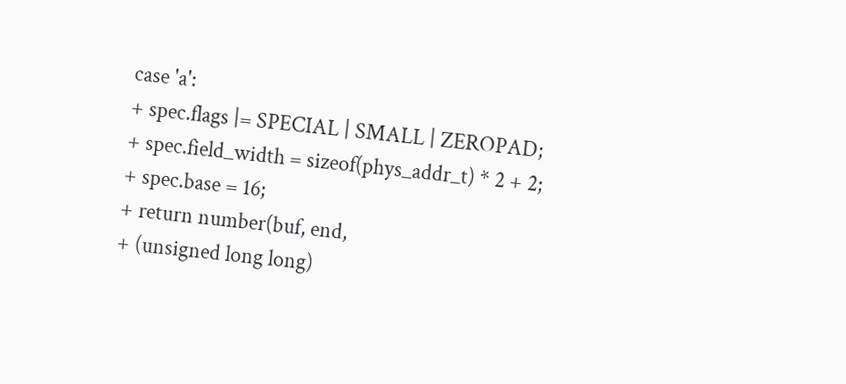case 'a':
+ spec.flags |= SPECIAL | SMALL | ZEROPAD;
+ spec.field_width = sizeof(phys_addr_t) * 2 + 2;
+ spec.base = 16;
+ return number(buf, end,
+ (unsigned long long)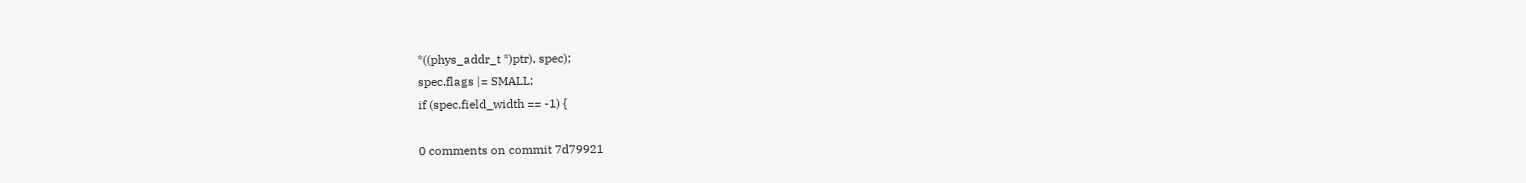*((phys_addr_t *)ptr), spec);
spec.flags |= SMALL;
if (spec.field_width == -1) {

0 comments on commit 7d79921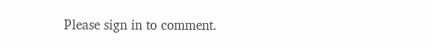Please sign in to comment.